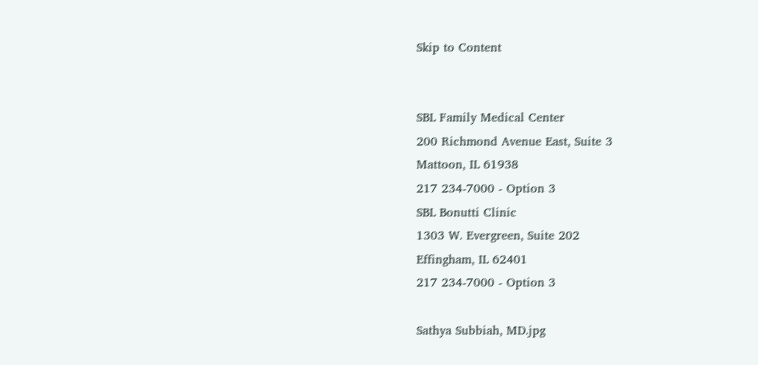Skip to Content


SBL Family Medical Center
200 Richmond Avenue East, Suite 3
Mattoon, IL 61938
217 234-7000 - Option 3
SBL Bonutti Clinic
1303 W. Evergreen, Suite 202
Effingham, IL 62401
217 234-7000 - Option 3

Sathya Subbiah, MD.jpg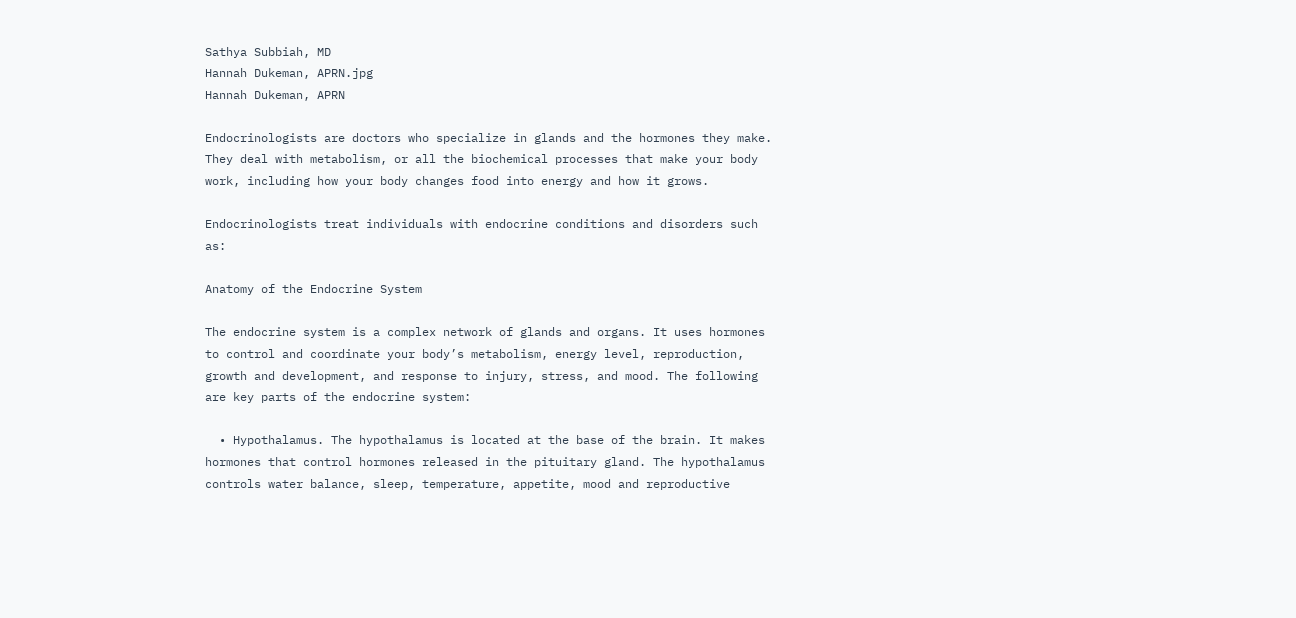Sathya Subbiah, MD
Hannah Dukeman, APRN.jpg
Hannah Dukeman, APRN

Endocrinologists are doctors who specialize in glands and the hormones they make. They deal with metabolism, or all the biochemical processes that make your body work, including how your body changes food into energy and how it grows.

Endocrinologists treat individuals with endocrine conditions and disorders such as:

Anatomy of the Endocrine System

The endocrine system is a complex network of glands and organs. It uses hormones to control and coordinate your body’s metabolism, energy level, reproduction, growth and development, and response to injury, stress, and mood. The following are key parts of the endocrine system:

  • Hypothalamus. The hypothalamus is located at the base of the brain. It makes hormones that control hormones released in the pituitary gland. The hypothalamus controls water balance, sleep, temperature, appetite, mood and reproductive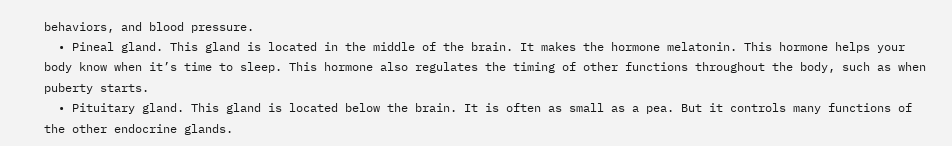behaviors, and blood pressure.
  • Pineal gland. This gland is located in the middle of the brain. It makes the hormone melatonin. This hormone helps your body know when it’s time to sleep. This hormone also regulates the timing of other functions throughout the body, such as when puberty starts.
  • Pituitary gland. This gland is located below the brain. It is often as small as a pea. But it controls many functions of the other endocrine glands.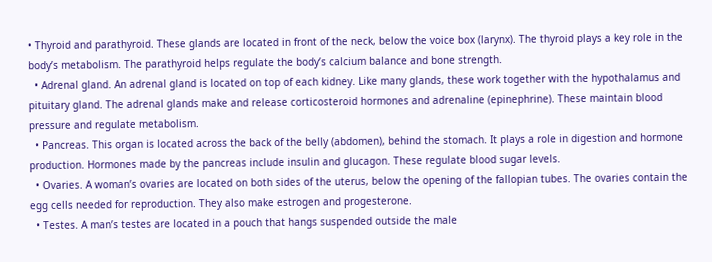• Thyroid and parathyroid. These glands are located in front of the neck, below the voice box (larynx). The thyroid plays a key role in the body’s metabolism. The parathyroid helps regulate the body’s calcium balance and bone strength.
  • Adrenal gland. An adrenal gland is located on top of each kidney. Like many glands, these work together with the hypothalamus and pituitary gland. The adrenal glands make and release corticosteroid hormones and adrenaline (epinephrine). These maintain blood pressure and regulate metabolism.
  • Pancreas. This organ is located across the back of the belly (abdomen), behind the stomach. It plays a role in digestion and hormone production. Hormones made by the pancreas include insulin and glucagon. These regulate blood sugar levels.
  • Ovaries. A woman’s ovaries are located on both sides of the uterus, below the opening of the fallopian tubes. The ovaries contain the egg cells needed for reproduction. They also make estrogen and progesterone.
  • Testes. A man’s testes are located in a pouch that hangs suspended outside the male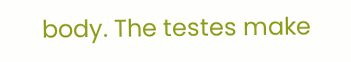body. The testes make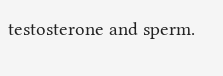testosterone and sperm.